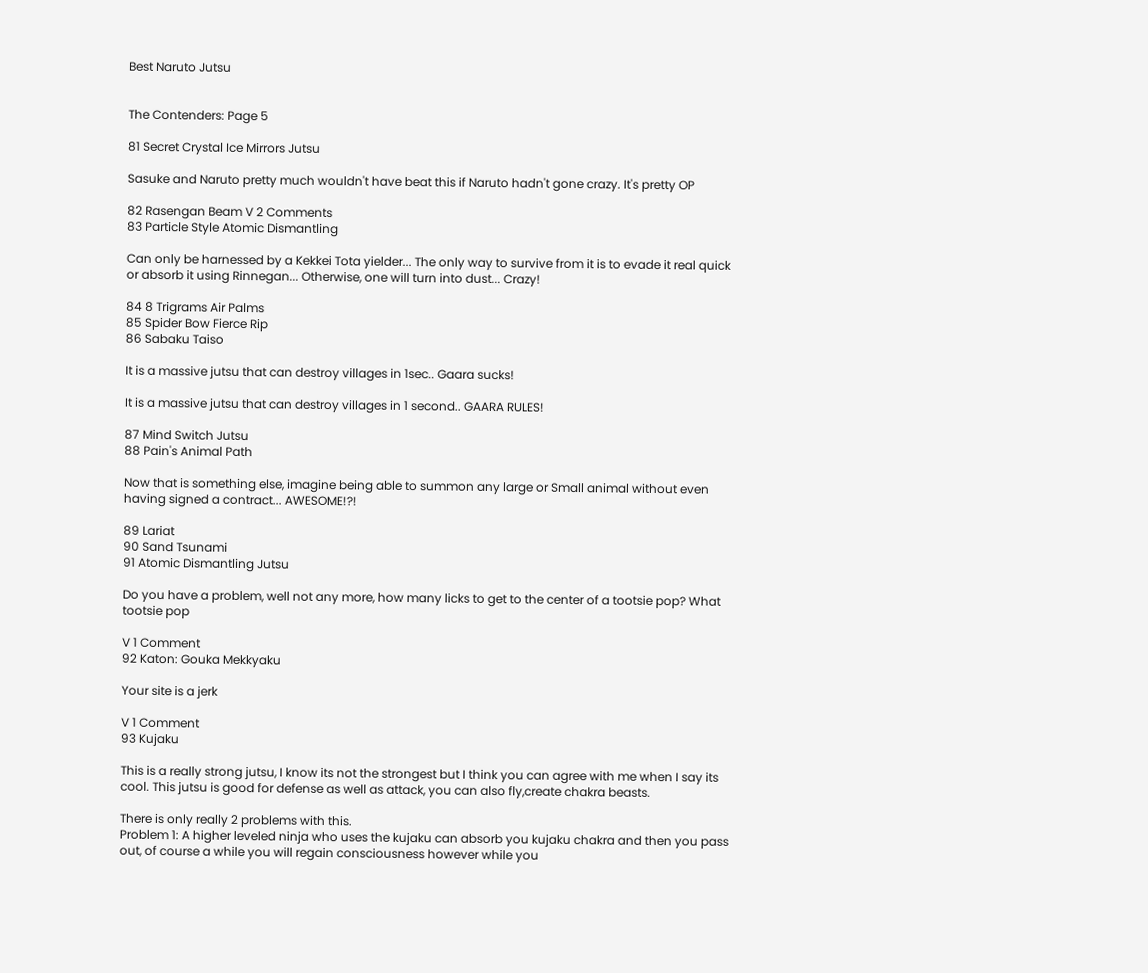Best Naruto Jutsu


The Contenders: Page 5

81 Secret Crystal Ice Mirrors Jutsu

Sasuke and Naruto pretty much wouldn't have beat this if Naruto hadn't gone crazy. It's pretty OP

82 Rasengan Beam V 2 Comments
83 Particle Style Atomic Dismantling

Can only be harnessed by a Kekkei Tota yielder... The only way to survive from it is to evade it real quick or absorb it using Rinnegan... Otherwise, one will turn into dust... Crazy!

84 8 Trigrams Air Palms
85 Spider Bow Fierce Rip
86 Sabaku Taiso

It is a massive jutsu that can destroy villages in 1sec.. Gaara sucks!

It is a massive jutsu that can destroy villages in 1 second.. GAARA RULES!

87 Mind Switch Jutsu
88 Pain's Animal Path

Now that is something else, imagine being able to summon any large or Small animal without even having signed a contract... AWESOME!?!

89 Lariat
90 Sand Tsunami
91 Atomic Dismantling Jutsu

Do you have a problem, well not any more, how many licks to get to the center of a tootsie pop? What tootsie pop

V 1 Comment
92 Katon: Gouka Mekkyaku

Your site is a jerk

V 1 Comment
93 Kujaku

This is a really strong jutsu, I know its not the strongest but I think you can agree with me when I say its cool. This jutsu is good for defense as well as attack, you can also fly,create chakra beasts.

There is only really 2 problems with this.
Problem 1: A higher leveled ninja who uses the kujaku can absorb you kujaku chakra and then you pass out, of course a while you will regain consciousness however while you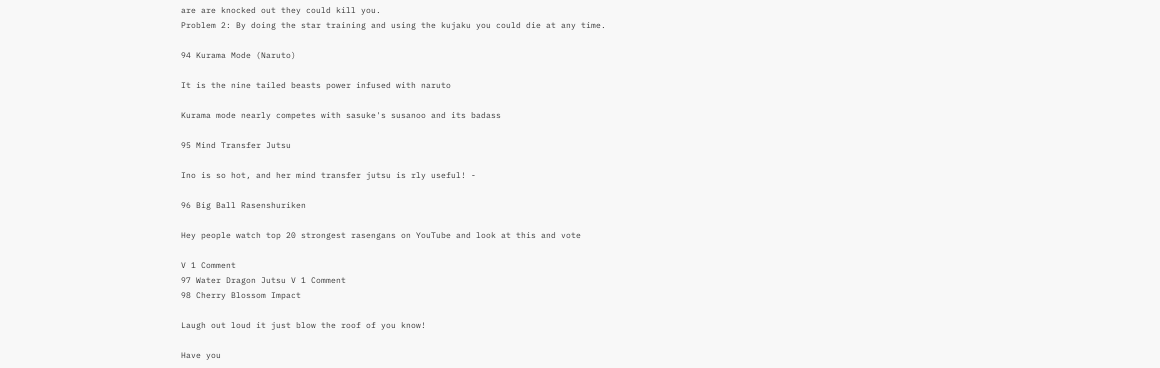are are knocked out they could kill you.
Problem 2: By doing the star training and using the kujaku you could die at any time.

94 Kurama Mode (Naruto)

It is the nine tailed beasts power infused with naruto

Kurama mode nearly competes with sasuke's susanoo and its badass

95 Mind Transfer Jutsu

Ino is so hot, and her mind transfer jutsu is rly useful! -

96 Big Ball Rasenshuriken

Hey people watch top 20 strongest rasengans on YouTube and look at this and vote

V 1 Comment
97 Water Dragon Jutsu V 1 Comment
98 Cherry Blossom Impact

Laugh out loud it just blow the roof of you know!

Have you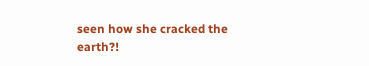seen how she cracked the earth?!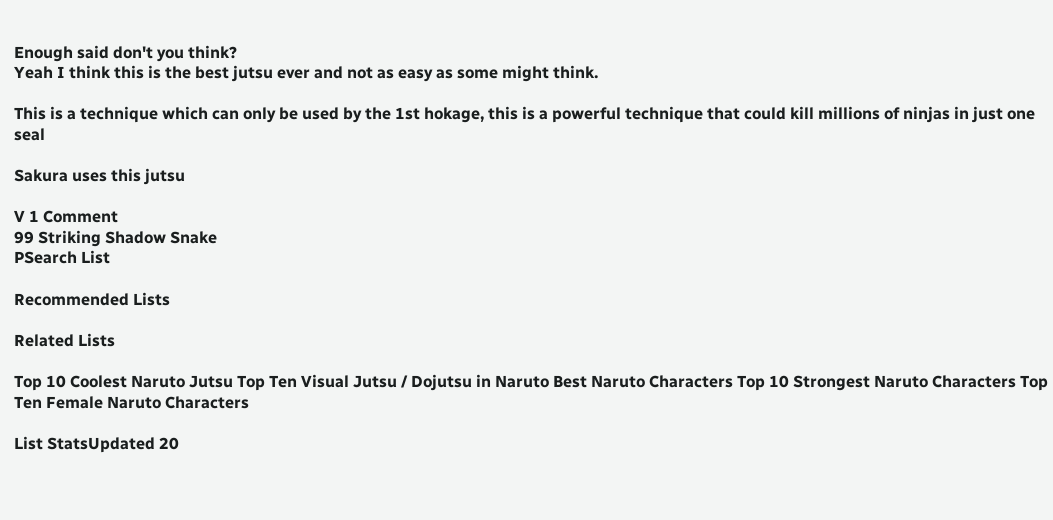Enough said don't you think?
Yeah I think this is the best jutsu ever and not as easy as some might think.

This is a technique which can only be used by the 1st hokage, this is a powerful technique that could kill millions of ninjas in just one seal

Sakura uses this jutsu

V 1 Comment
99 Striking Shadow Snake
PSearch List

Recommended Lists

Related Lists

Top 10 Coolest Naruto Jutsu Top Ten Visual Jutsu / Dojutsu in Naruto Best Naruto Characters Top 10 Strongest Naruto Characters Top Ten Female Naruto Characters

List StatsUpdated 20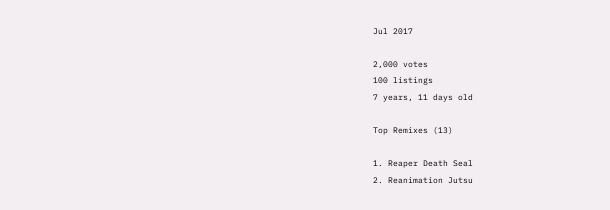Jul 2017

2,000 votes
100 listings
7 years, 11 days old

Top Remixes (13)

1. Reaper Death Seal
2. Reanimation Jutsu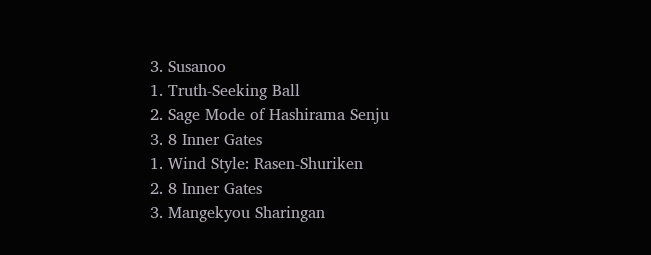3. Susanoo
1. Truth-Seeking Ball
2. Sage Mode of Hashirama Senju
3. 8 Inner Gates
1. Wind Style: Rasen-Shuriken
2. 8 Inner Gates
3. Mangekyou Sharingan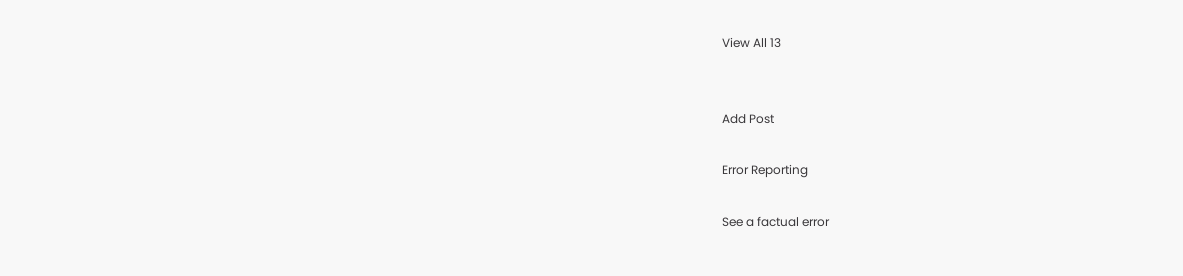View All 13


Add Post

Error Reporting

See a factual error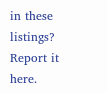in these listings? Report it here.